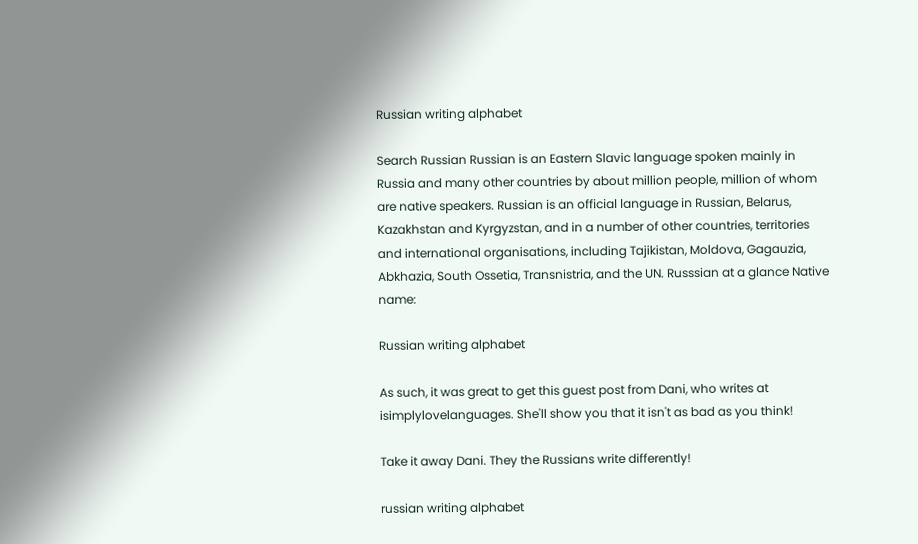Russian writing alphabet

Search Russian Russian is an Eastern Slavic language spoken mainly in Russia and many other countries by about million people, million of whom are native speakers. Russian is an official language in Russian, Belarus, Kazakhstan and Kyrgyzstan, and in a number of other countries, territories and international organisations, including Tajikistan, Moldova, Gagauzia, Abkhazia, South Ossetia, Transnistria, and the UN. Russsian at a glance Native name:

Russian writing alphabet

As such, it was great to get this guest post from Dani, who writes at isimplylovelanguages. She'll show you that it isn't as bad as you think!

Take it away Dani. They the Russians write differently!

russian writing alphabet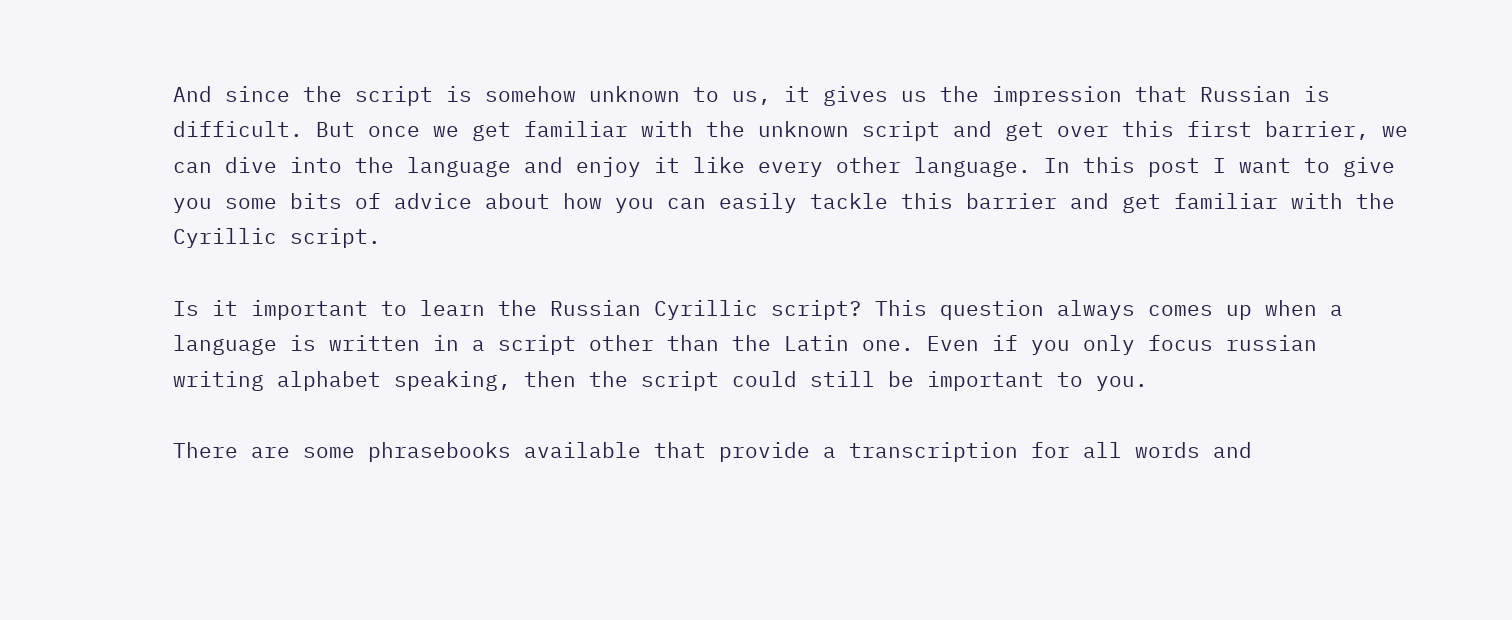And since the script is somehow unknown to us, it gives us the impression that Russian is difficult. But once we get familiar with the unknown script and get over this first barrier, we can dive into the language and enjoy it like every other language. In this post I want to give you some bits of advice about how you can easily tackle this barrier and get familiar with the Cyrillic script.

Is it important to learn the Russian Cyrillic script? This question always comes up when a language is written in a script other than the Latin one. Even if you only focus russian writing alphabet speaking, then the script could still be important to you.

There are some phrasebooks available that provide a transcription for all words and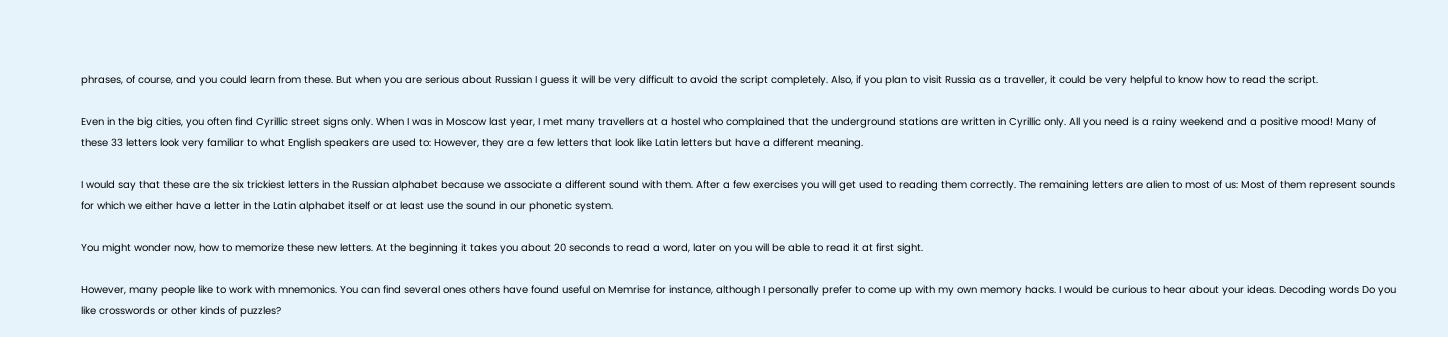phrases, of course, and you could learn from these. But when you are serious about Russian I guess it will be very difficult to avoid the script completely. Also, if you plan to visit Russia as a traveller, it could be very helpful to know how to read the script.

Even in the big cities, you often find Cyrillic street signs only. When I was in Moscow last year, I met many travellers at a hostel who complained that the underground stations are written in Cyrillic only. All you need is a rainy weekend and a positive mood! Many of these 33 letters look very familiar to what English speakers are used to: However, they are a few letters that look like Latin letters but have a different meaning.

I would say that these are the six trickiest letters in the Russian alphabet because we associate a different sound with them. After a few exercises you will get used to reading them correctly. The remaining letters are alien to most of us: Most of them represent sounds for which we either have a letter in the Latin alphabet itself or at least use the sound in our phonetic system.

You might wonder now, how to memorize these new letters. At the beginning it takes you about 20 seconds to read a word, later on you will be able to read it at first sight.

However, many people like to work with mnemonics. You can find several ones others have found useful on Memrise for instance, although I personally prefer to come up with my own memory hacks. I would be curious to hear about your ideas. Decoding words Do you like crosswords or other kinds of puzzles?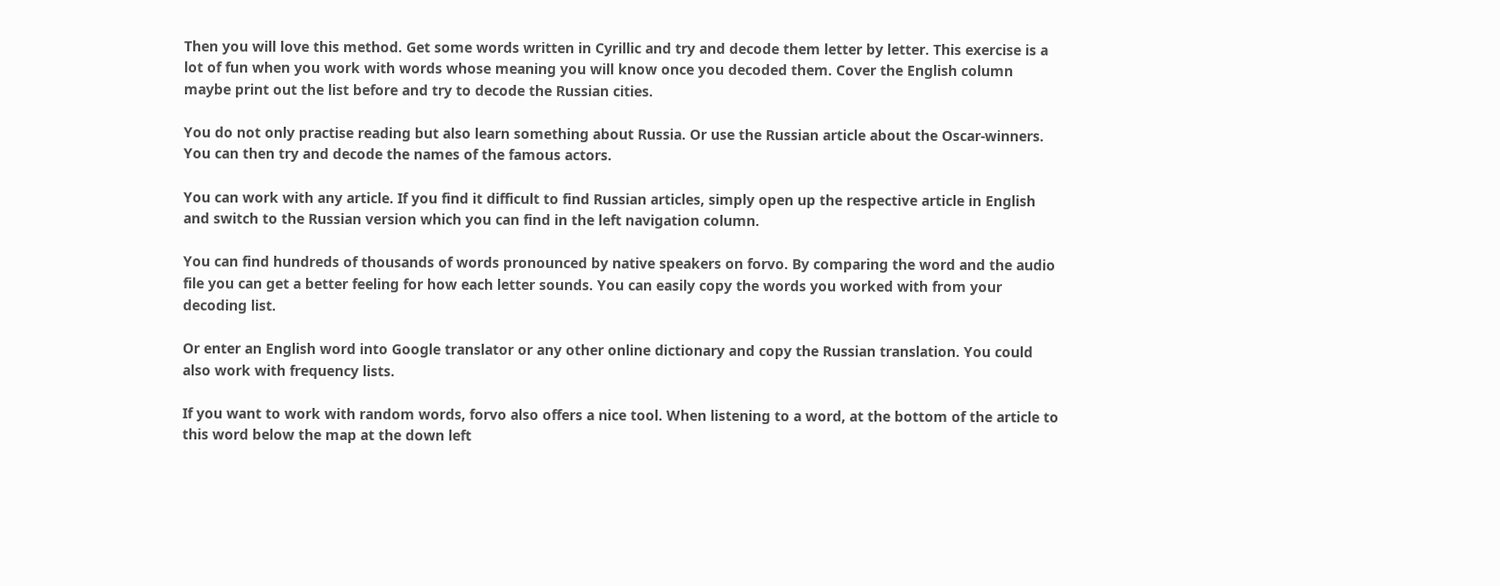Then you will love this method. Get some words written in Cyrillic and try and decode them letter by letter. This exercise is a lot of fun when you work with words whose meaning you will know once you decoded them. Cover the English column maybe print out the list before and try to decode the Russian cities.

You do not only practise reading but also learn something about Russia. Or use the Russian article about the Oscar-winners. You can then try and decode the names of the famous actors.

You can work with any article. If you find it difficult to find Russian articles, simply open up the respective article in English and switch to the Russian version which you can find in the left navigation column.

You can find hundreds of thousands of words pronounced by native speakers on forvo. By comparing the word and the audio file you can get a better feeling for how each letter sounds. You can easily copy the words you worked with from your decoding list.

Or enter an English word into Google translator or any other online dictionary and copy the Russian translation. You could also work with frequency lists.

If you want to work with random words, forvo also offers a nice tool. When listening to a word, at the bottom of the article to this word below the map at the down left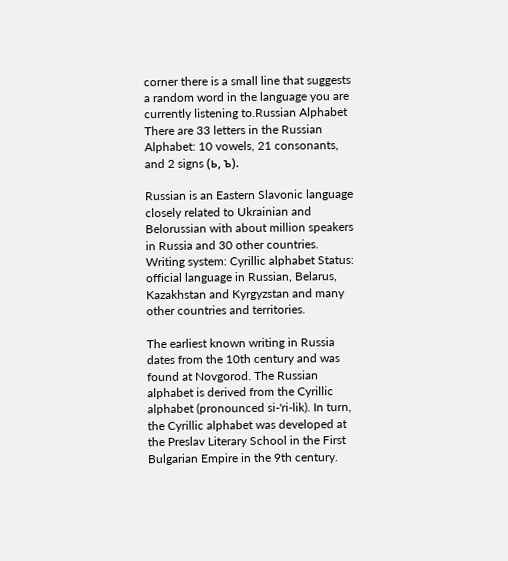corner there is a small line that suggests a random word in the language you are currently listening to.Russian Alphabet There are 33 letters in the Russian Alphabet: 10 vowels, 21 consonants, and 2 signs (ь, ъ).

Russian is an Eastern Slavonic language closely related to Ukrainian and Belorussian with about million speakers in Russia and 30 other countries. Writing system: Cyrillic alphabet Status: official language in Russian, Belarus, Kazakhstan and Kyrgyzstan and many other countries and territories.

The earliest known writing in Russia dates from the 10th century and was found at Novgorod. The Russian alphabet is derived from the Cyrillic alphabet (pronounced si-'ri-lik). In turn, the Cyrillic alphabet was developed at the Preslav Literary School in the First Bulgarian Empire in the 9th century.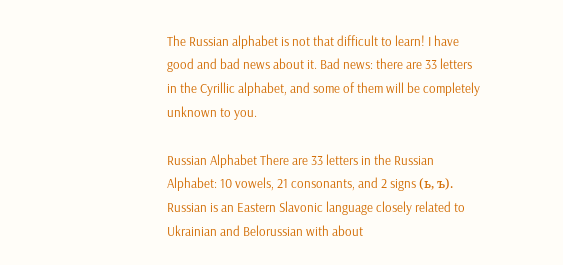The Russian alphabet is not that difficult to learn! I have good and bad news about it. Bad news: there are 33 letters in the Cyrillic alphabet, and some of them will be completely unknown to you.

Russian Alphabet There are 33 letters in the Russian Alphabet: 10 vowels, 21 consonants, and 2 signs (ь, ъ). Russian is an Eastern Slavonic language closely related to Ukrainian and Belorussian with about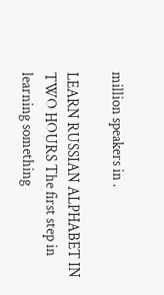million speakers in .

LEARN RUSSIAN ALPHABET IN TWO HOURS The first step in learning something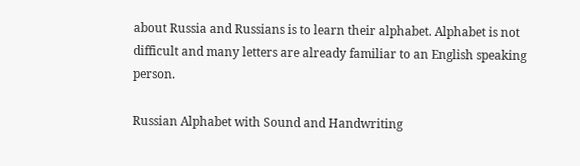about Russia and Russians is to learn their alphabet. Alphabet is not difficult and many letters are already familiar to an English speaking person.

Russian Alphabet with Sound and Handwriting